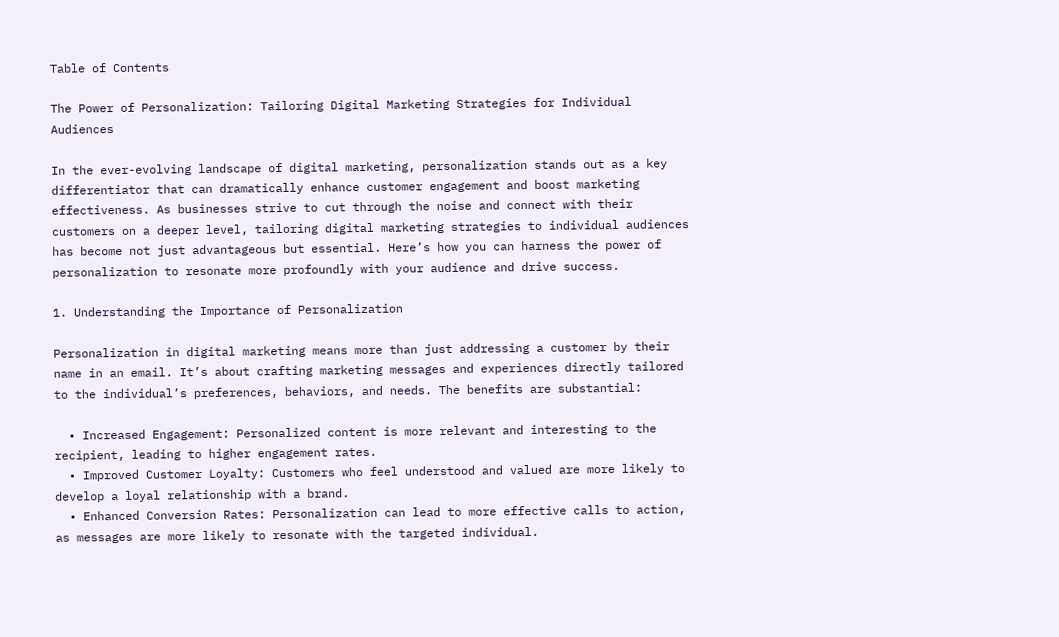Table of Contents

The Power of Personalization: Tailoring Digital Marketing Strategies for Individual Audiences

In the ever-evolving landscape of digital marketing, personalization stands out as a key differentiator that can dramatically enhance customer engagement and boost marketing effectiveness. As businesses strive to cut through the noise and connect with their customers on a deeper level, tailoring digital marketing strategies to individual audiences has become not just advantageous but essential. Here’s how you can harness the power of personalization to resonate more profoundly with your audience and drive success.

1. Understanding the Importance of Personalization

Personalization in digital marketing means more than just addressing a customer by their name in an email. It’s about crafting marketing messages and experiences directly tailored to the individual’s preferences, behaviors, and needs. The benefits are substantial:

  • Increased Engagement: Personalized content is more relevant and interesting to the recipient, leading to higher engagement rates.
  • Improved Customer Loyalty: Customers who feel understood and valued are more likely to develop a loyal relationship with a brand.
  • Enhanced Conversion Rates: Personalization can lead to more effective calls to action, as messages are more likely to resonate with the targeted individual.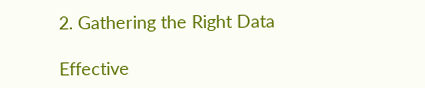2. Gathering the Right Data

Effective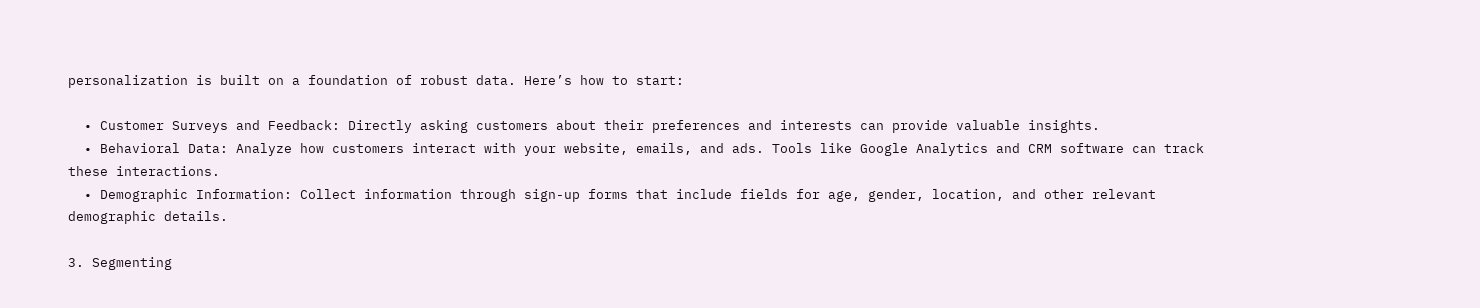personalization is built on a foundation of robust data. Here’s how to start:

  • Customer Surveys and Feedback: Directly asking customers about their preferences and interests can provide valuable insights.
  • Behavioral Data: Analyze how customers interact with your website, emails, and ads. Tools like Google Analytics and CRM software can track these interactions.
  • Demographic Information: Collect information through sign-up forms that include fields for age, gender, location, and other relevant demographic details.

3. Segmenting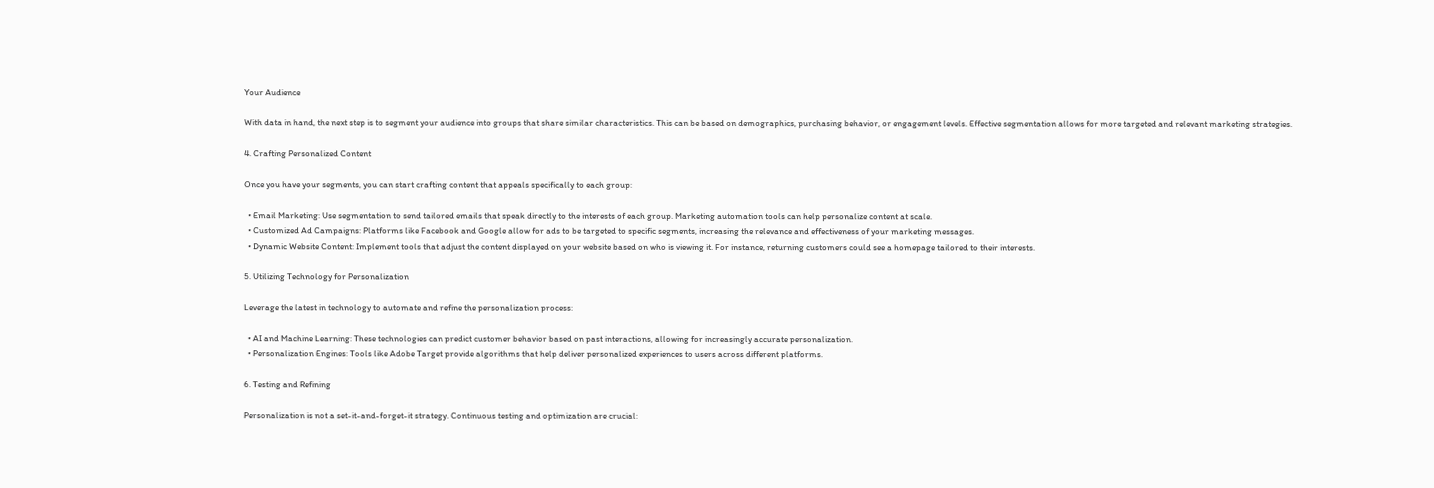Your Audience

With data in hand, the next step is to segment your audience into groups that share similar characteristics. This can be based on demographics, purchasing behavior, or engagement levels. Effective segmentation allows for more targeted and relevant marketing strategies.

4. Crafting Personalized Content

Once you have your segments, you can start crafting content that appeals specifically to each group:

  • Email Marketing: Use segmentation to send tailored emails that speak directly to the interests of each group. Marketing automation tools can help personalize content at scale.
  • Customized Ad Campaigns: Platforms like Facebook and Google allow for ads to be targeted to specific segments, increasing the relevance and effectiveness of your marketing messages.
  • Dynamic Website Content: Implement tools that adjust the content displayed on your website based on who is viewing it. For instance, returning customers could see a homepage tailored to their interests.

5. Utilizing Technology for Personalization

Leverage the latest in technology to automate and refine the personalization process:

  • AI and Machine Learning: These technologies can predict customer behavior based on past interactions, allowing for increasingly accurate personalization.
  • Personalization Engines: Tools like Adobe Target provide algorithms that help deliver personalized experiences to users across different platforms.

6. Testing and Refining

Personalization is not a set-it-and-forget-it strategy. Continuous testing and optimization are crucial: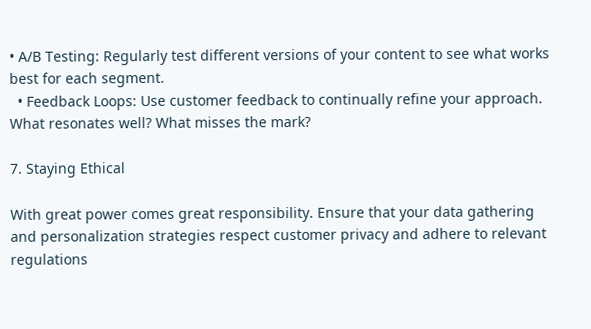• A/B Testing: Regularly test different versions of your content to see what works best for each segment.
  • Feedback Loops: Use customer feedback to continually refine your approach. What resonates well? What misses the mark?

7. Staying Ethical

With great power comes great responsibility. Ensure that your data gathering and personalization strategies respect customer privacy and adhere to relevant regulations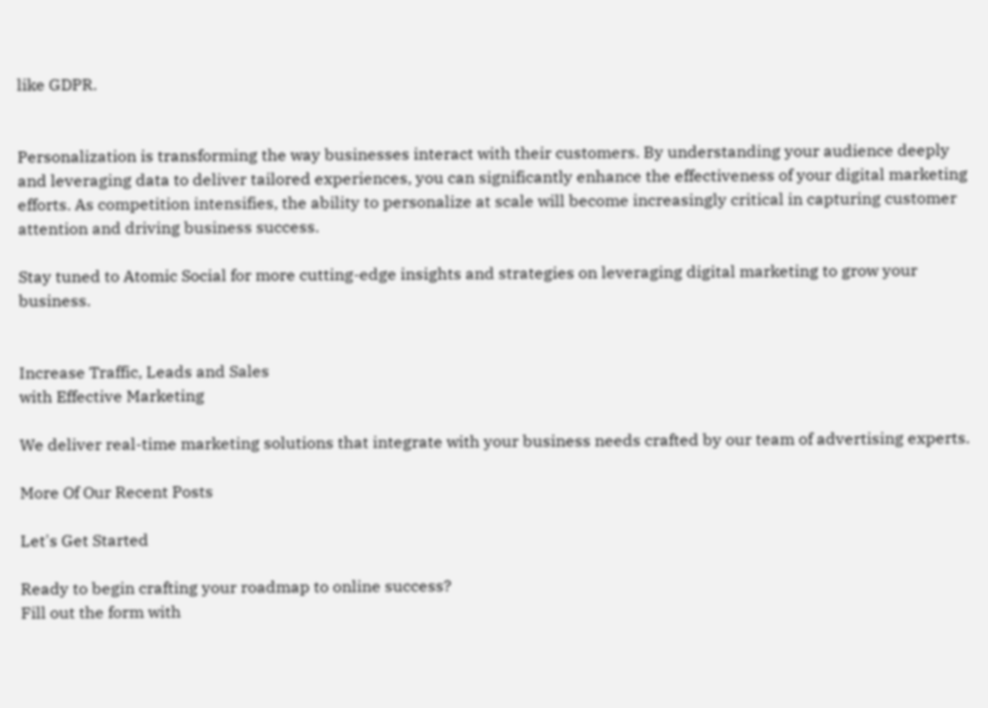like GDPR.


Personalization is transforming the way businesses interact with their customers. By understanding your audience deeply and leveraging data to deliver tailored experiences, you can significantly enhance the effectiveness of your digital marketing efforts. As competition intensifies, the ability to personalize at scale will become increasingly critical in capturing customer attention and driving business success.

Stay tuned to Atomic Social for more cutting-edge insights and strategies on leveraging digital marketing to grow your business.


Increase Traffic, Leads and Sales
with Effective Marketing

We deliver real-time marketing solutions that integrate with your business needs crafted by our team of advertising experts.

More Of Our Recent Posts

Let's Get Started

Ready to begin crafting your roadmap to online success?
Fill out the form with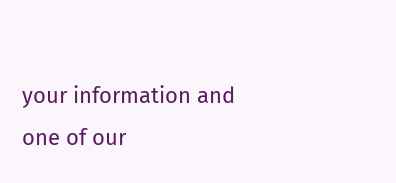your information and one of our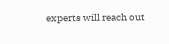experts will reach out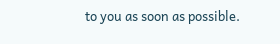to you as soon as possible.